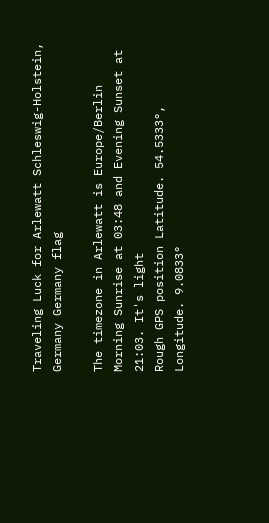Traveling Luck for Arlewatt Schleswig-Holstein, Germany Germany flag

The timezone in Arlewatt is Europe/Berlin
Morning Sunrise at 03:48 and Evening Sunset at 21:03. It's light
Rough GPS position Latitude. 54.5333°, Longitude. 9.0833°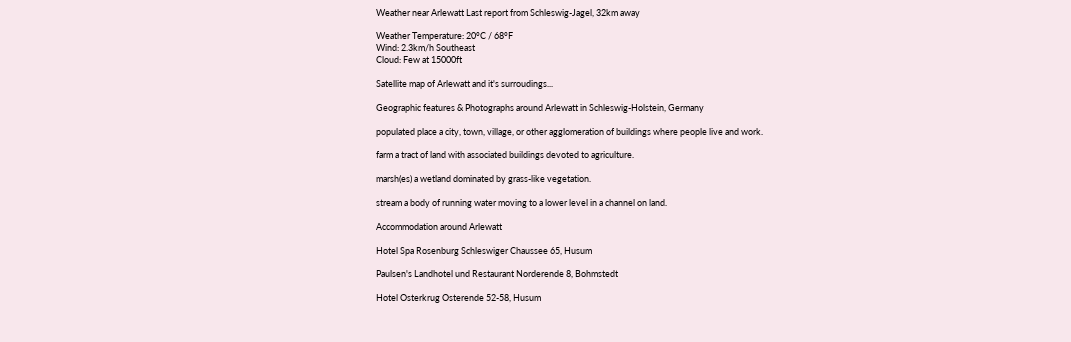Weather near Arlewatt Last report from Schleswig-Jagel, 32km away

Weather Temperature: 20°C / 68°F
Wind: 2.3km/h Southeast
Cloud: Few at 15000ft

Satellite map of Arlewatt and it's surroudings...

Geographic features & Photographs around Arlewatt in Schleswig-Holstein, Germany

populated place a city, town, village, or other agglomeration of buildings where people live and work.

farm a tract of land with associated buildings devoted to agriculture.

marsh(es) a wetland dominated by grass-like vegetation.

stream a body of running water moving to a lower level in a channel on land.

Accommodation around Arlewatt

Hotel Spa Rosenburg Schleswiger Chaussee 65, Husum

Paulsen's Landhotel und Restaurant Norderende 8, Bohmstedt

Hotel Osterkrug Osterende 52-58, Husum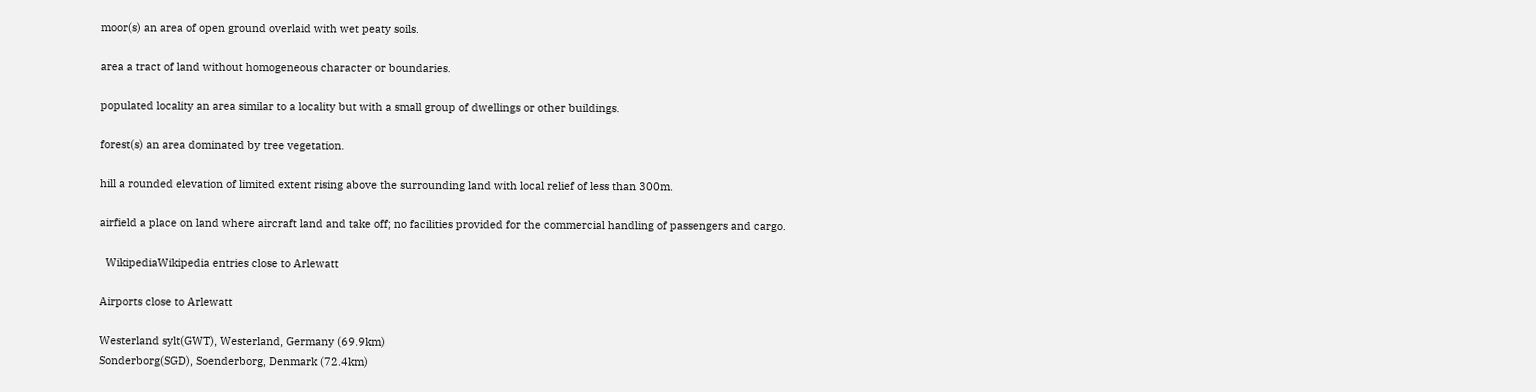moor(s) an area of open ground overlaid with wet peaty soils.

area a tract of land without homogeneous character or boundaries.

populated locality an area similar to a locality but with a small group of dwellings or other buildings.

forest(s) an area dominated by tree vegetation.

hill a rounded elevation of limited extent rising above the surrounding land with local relief of less than 300m.

airfield a place on land where aircraft land and take off; no facilities provided for the commercial handling of passengers and cargo.

  WikipediaWikipedia entries close to Arlewatt

Airports close to Arlewatt

Westerland sylt(GWT), Westerland, Germany (69.9km)
Sonderborg(SGD), Soenderborg, Denmark (72.4km)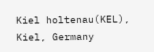Kiel holtenau(KEL), Kiel, Germany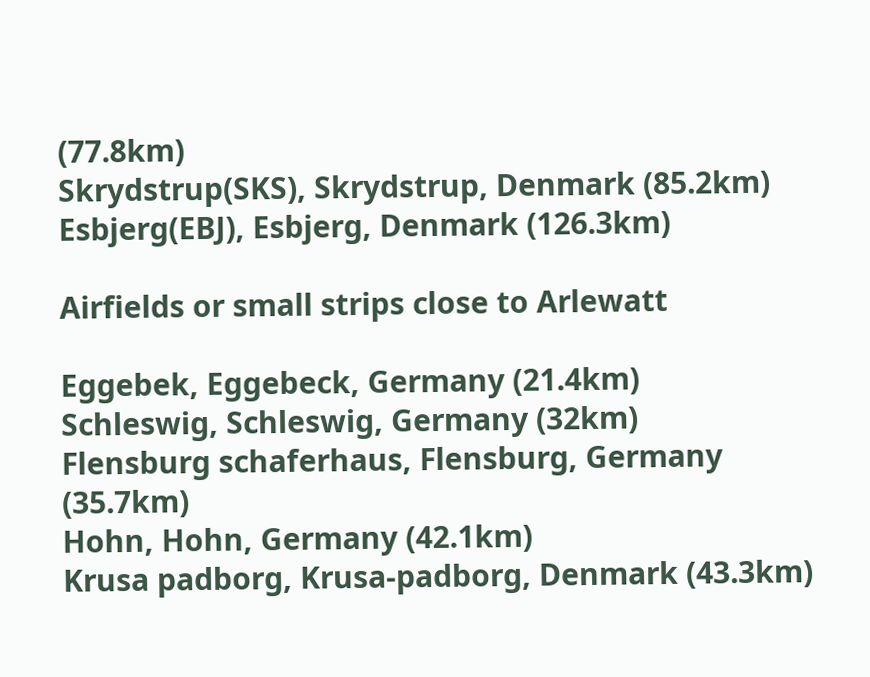(77.8km)
Skrydstrup(SKS), Skrydstrup, Denmark (85.2km)
Esbjerg(EBJ), Esbjerg, Denmark (126.3km)

Airfields or small strips close to Arlewatt

Eggebek, Eggebeck, Germany (21.4km)
Schleswig, Schleswig, Germany (32km)
Flensburg schaferhaus, Flensburg, Germany (35.7km)
Hohn, Hohn, Germany (42.1km)
Krusa padborg, Krusa-padborg, Denmark (43.3km)